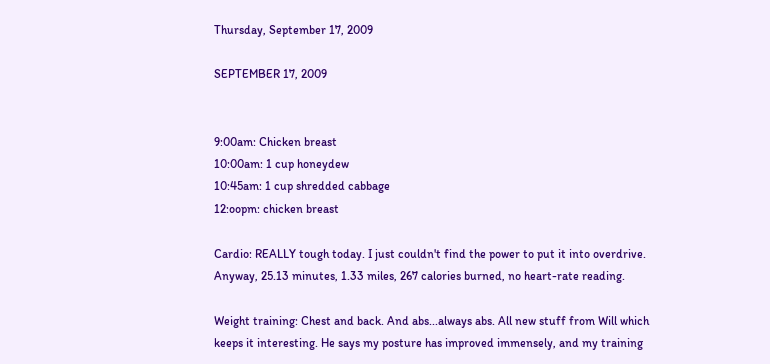Thursday, September 17, 2009

SEPTEMBER 17, 2009


9:00am: Chicken breast
10:00am: 1 cup honeydew
10:45am: 1 cup shredded cabbage
12:oopm: chicken breast

Cardio: REALLY tough today. I just couldn't find the power to put it into overdrive.
Anyway, 25.13 minutes, 1.33 miles, 267 calories burned, no heart-rate reading.

Weight training: Chest and back. And abs...always abs. All new stuff from Will which keeps it interesting. He says my posture has improved immensely, and my training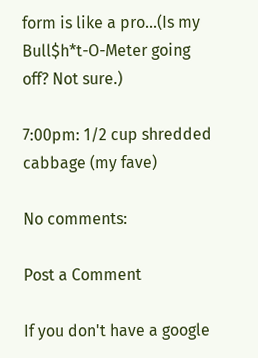form is like a pro...(Is my Bull$h*t-O-Meter going off? Not sure.)

7:00pm: 1/2 cup shredded cabbage (my fave)

No comments:

Post a Comment

If you don't have a google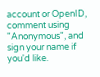account or OpenID, comment using "Anonymous", and sign your name if you'd like.